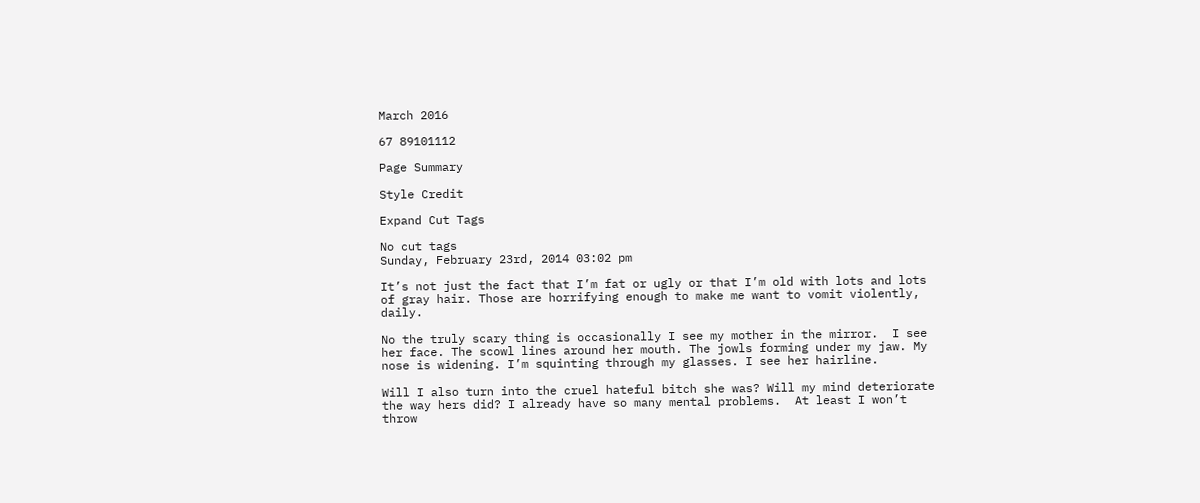March 2016

67 89101112

Page Summary

Style Credit

Expand Cut Tags

No cut tags
Sunday, February 23rd, 2014 03:02 pm

It’s not just the fact that I’m fat or ugly or that I’m old with lots and lots of gray hair. Those are horrifying enough to make me want to vomit violently, daily.

No the truly scary thing is occasionally I see my mother in the mirror.  I see her face. The scowl lines around her mouth. The jowls forming under my jaw. My nose is widening. I’m squinting through my glasses. I see her hairline.

Will I also turn into the cruel hateful bitch she was? Will my mind deteriorate the way hers did? I already have so many mental problems.  At least I won’t throw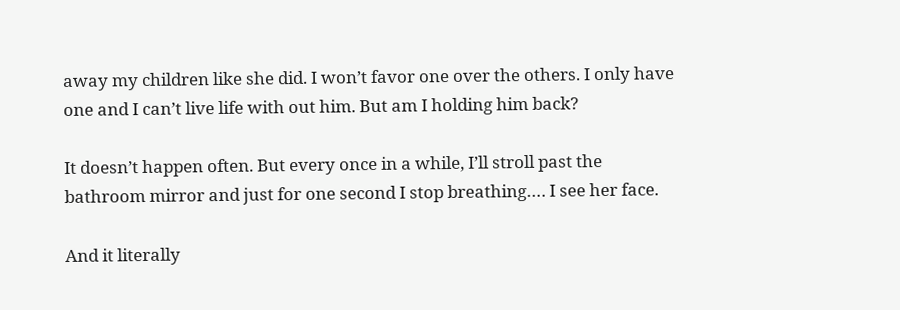away my children like she did. I won’t favor one over the others. I only have one and I can’t live life with out him. But am I holding him back?

It doesn’t happen often. But every once in a while, I’ll stroll past the bathroom mirror and just for one second I stop breathing…. I see her face.

And it literally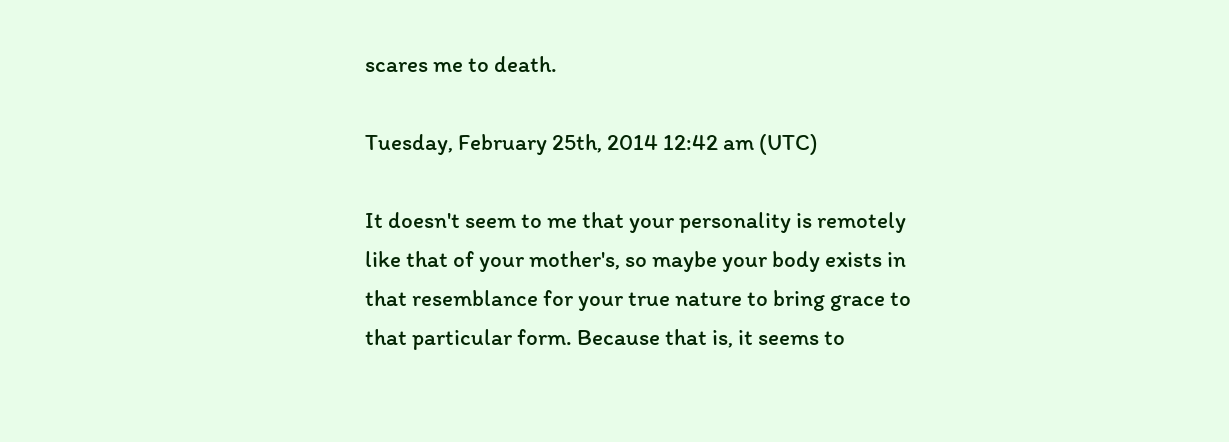scares me to death.

Tuesday, February 25th, 2014 12:42 am (UTC)

It doesn't seem to me that your personality is remotely like that of your mother's, so maybe your body exists in that resemblance for your true nature to bring grace to that particular form. Because that is, it seems to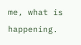me, what is happening.